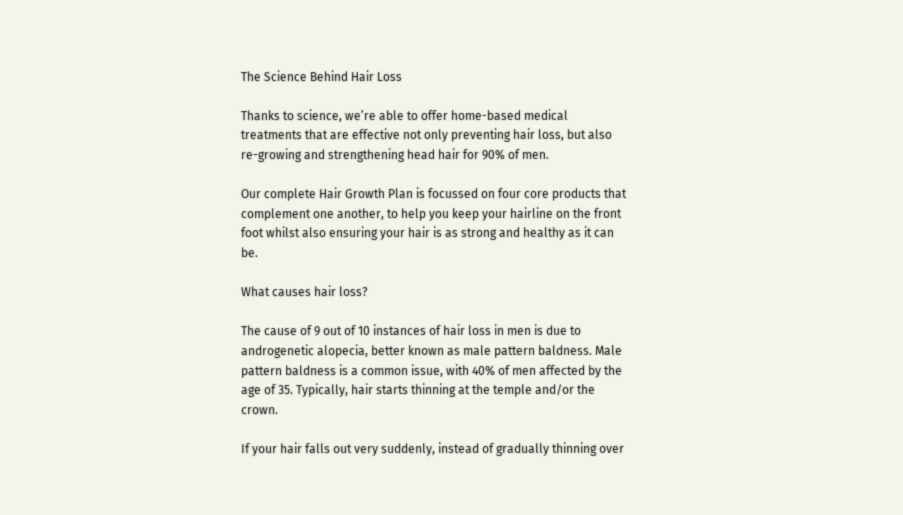The Science Behind Hair Loss

Thanks to science, we’re able to offer home-based medical treatments that are effective not only preventing hair loss, but also re-growing and strengthening head hair for 90% of men.

Our complete Hair Growth Plan is focussed on four core products that complement one another, to help you keep your hairline on the front foot whilst also ensuring your hair is as strong and healthy as it can be.

What causes hair loss?

The cause of 9 out of 10 instances of hair loss in men is due to androgenetic alopecia, better known as male pattern baldness. Male pattern baldness is a common issue, with 40% of men affected by the age of 35. Typically, hair starts thinning at the temple and/or the crown.

If your hair falls out very suddenly, instead of gradually thinning over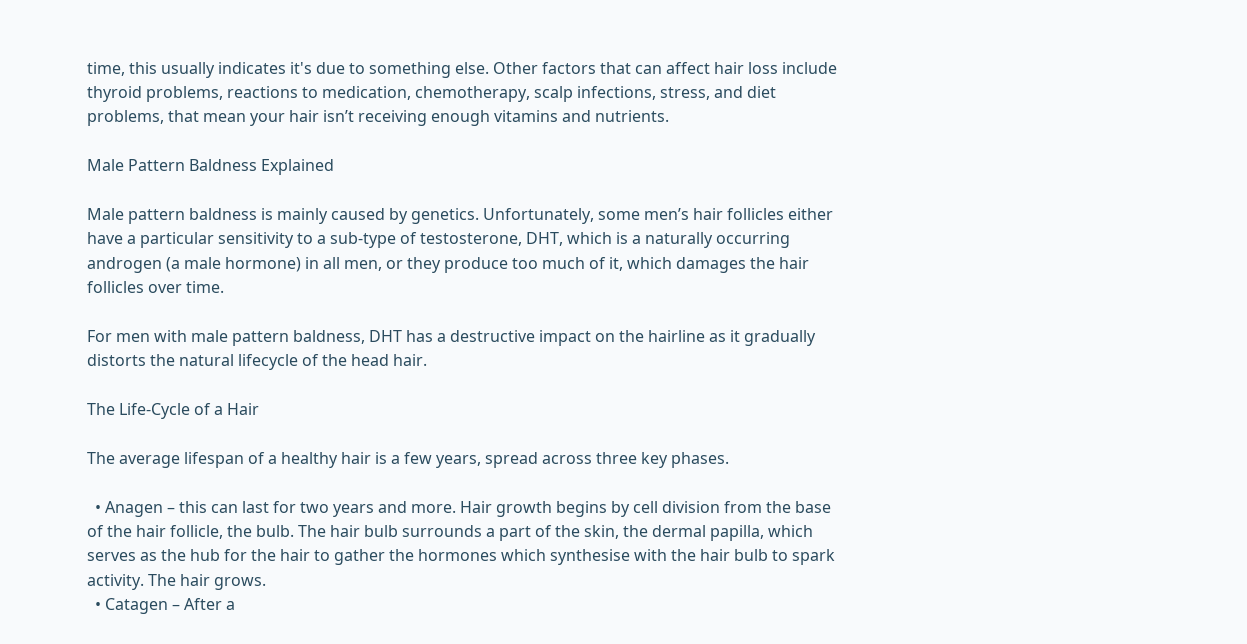time, this usually indicates it's due to something else. Other factors that can affect hair loss include thyroid problems, reactions to medication, chemotherapy, scalp infections, stress, and diet problems, that mean your hair isn’t receiving enough vitamins and nutrients.

Male Pattern Baldness Explained

Male pattern baldness is mainly caused by genetics. Unfortunately, some men’s hair follicles either have a particular sensitivity to a sub-type of testosterone, DHT, which is a naturally occurring androgen (a male hormone) in all men, or they produce too much of it, which damages the hair follicles over time.

For men with male pattern baldness, DHT has a destructive impact on the hairline as it gradually distorts the natural lifecycle of the head hair.

The Life-Cycle of a Hair

The average lifespan of a healthy hair is a few years, spread across three key phases.

  • Anagen – this can last for two years and more. Hair growth begins by cell division from the base of the hair follicle, the bulb. The hair bulb surrounds a part of the skin, the dermal papilla, which serves as the hub for the hair to gather the hormones which synthesise with the hair bulb to spark activity. The hair grows.
  • Catagen – After a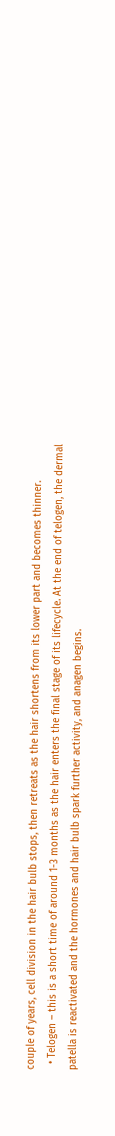couple of years, cell division in the hair bulb stops, then retreats as the hair shortens from its lower part and becomes thinner.
  • Telogen – this is a short time of around 1-3 months as the hair enters the final stage of its lifecycle. At the end of telogen, the dermal patella is reactivated and the hormones and hair bulb spark further activity, and anagen begins.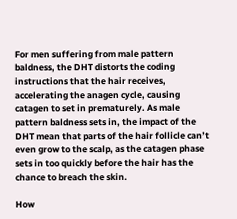For men suffering from male pattern baldness, the DHT distorts the coding instructions that the hair receives, accelerating the anagen cycle, causing catagen to set in prematurely. As male pattern baldness sets in, the impact of the DHT mean that parts of the hair follicle can’t even grow to the scalp, as the catagen phase sets in too quickly before the hair has the chance to breach the skin.

How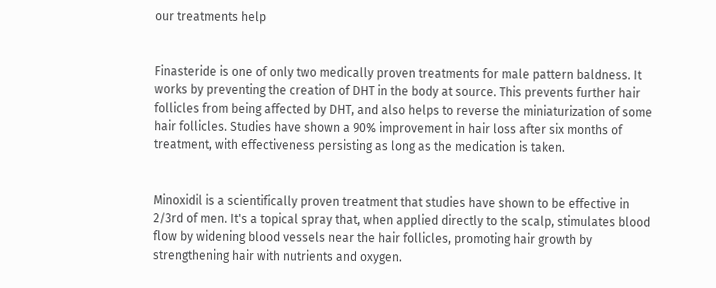our treatments help


Finasteride is one of only two medically proven treatments for male pattern baldness. It works by preventing the creation of DHT in the body at source. This prevents further hair follicles from being affected by DHT, and also helps to reverse the miniaturization of some hair follicles. Studies have shown a 90% improvement in hair loss after six months of treatment, with effectiveness persisting as long as the medication is taken.


Minoxidil is a scientifically proven treatment that studies have shown to be effective in 2/3rd of men. It's a topical spray that, when applied directly to the scalp, stimulates blood flow by widening blood vessels near the hair follicles, promoting hair growth by strengthening hair with nutrients and oxygen.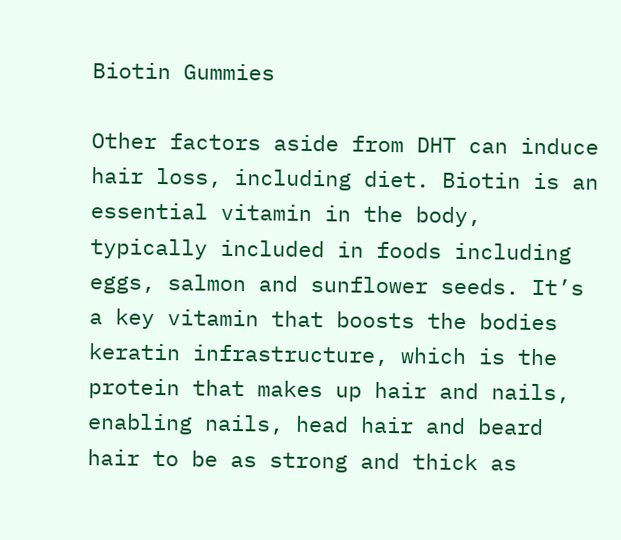Biotin Gummies

Other factors aside from DHT can induce hair loss, including diet. Biotin is an essential vitamin in the body, typically included in foods including eggs, salmon and sunflower seeds. It’s a key vitamin that boosts the bodies keratin infrastructure, which is the protein that makes up hair and nails, enabling nails, head hair and beard hair to be as strong and thick as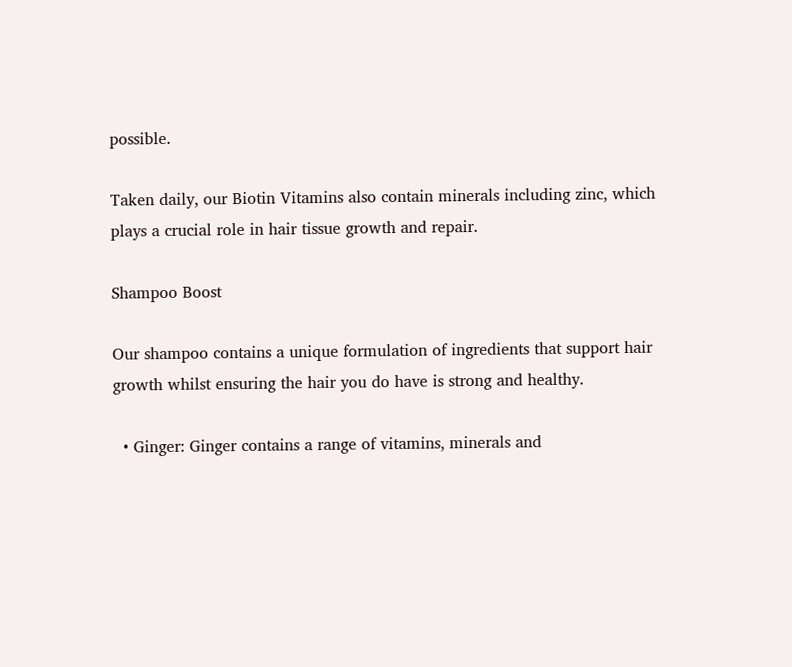possible.

Taken daily, our Biotin Vitamins also contain minerals including zinc, which plays a crucial role in hair tissue growth and repair.

Shampoo Boost

Our shampoo contains a unique formulation of ingredients that support hair growth whilst ensuring the hair you do have is strong and healthy.

  • Ginger: Ginger contains a range of vitamins, minerals and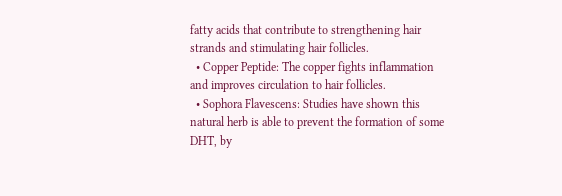fatty acids that contribute to strengthening hair strands and stimulating hair follicles.
  • Copper Peptide: The copper fights inflammation and improves circulation to hair follicles.
  • Sophora Flavescens: Studies have shown this natural herb is able to prevent the formation of some DHT, by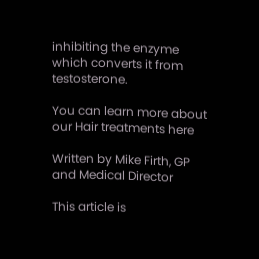inhibiting the enzyme which converts it from testosterone.

You can learn more about our Hair treatments here

Written by Mike Firth, GP and Medical Director

This article is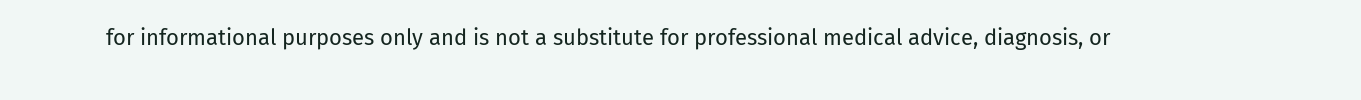for informational purposes only and is not a substitute for professional medical advice, diagnosis, or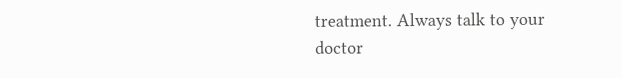treatment. Always talk to your doctor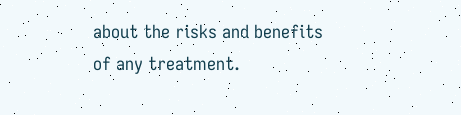about the risks and benefits of any treatment.